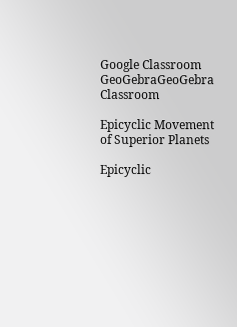Google Classroom
GeoGebraGeoGebra Classroom

Epicyclic Movement of Superior Planets

Epicyclic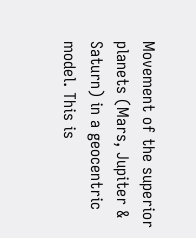Movement of the superior planets (Mars, Jupiter & Saturn) in a geocentric model. This is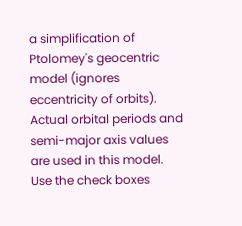a simplification of Ptolomey's geocentric model (ignores eccentricity of orbits). Actual orbital periods and semi-major axis values are used in this model. Use the check boxes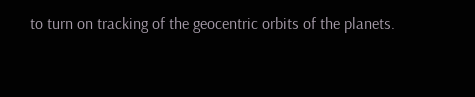to turn on tracking of the geocentric orbits of the planets.